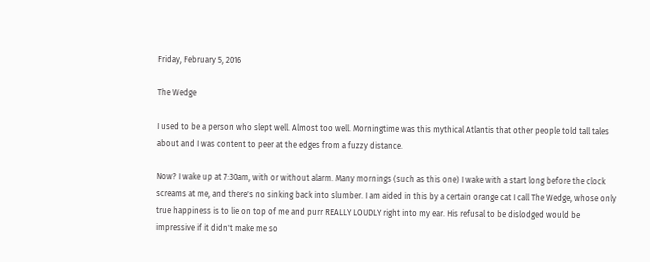Friday, February 5, 2016

The Wedge

I used to be a person who slept well. Almost too well. Morningtime was this mythical Atlantis that other people told tall tales about and I was content to peer at the edges from a fuzzy distance.

Now? I wake up at 7:30am, with or without alarm. Many mornings (such as this one) I wake with a start long before the clock screams at me, and there's no sinking back into slumber. I am aided in this by a certain orange cat I call The Wedge, whose only true happiness is to lie on top of me and purr REALLY LOUDLY right into my ear. His refusal to be dislodged would be impressive if it didn't make me so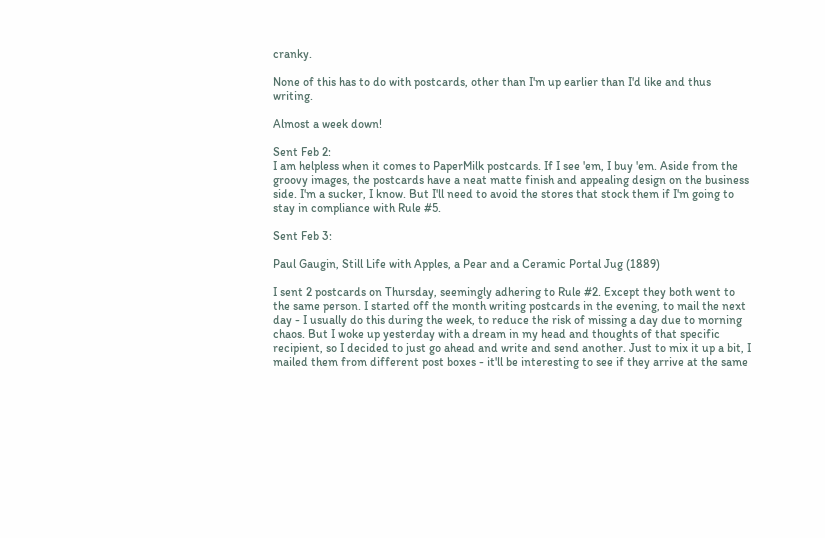cranky.

None of this has to do with postcards, other than I'm up earlier than I'd like and thus writing.

Almost a week down!

Sent Feb 2:
I am helpless when it comes to PaperMilk postcards. If I see 'em, I buy 'em. Aside from the groovy images, the postcards have a neat matte finish and appealing design on the business side. I'm a sucker, I know. But I'll need to avoid the stores that stock them if I'm going to stay in compliance with Rule #5.

Sent Feb 3:

Paul Gaugin, Still Life with Apples, a Pear and a Ceramic Portal Jug (1889)

I sent 2 postcards on Thursday, seemingly adhering to Rule #2. Except they both went to the same person. I started off the month writing postcards in the evening, to mail the next day - I usually do this during the week, to reduce the risk of missing a day due to morning chaos. But I woke up yesterday with a dream in my head and thoughts of that specific recipient, so I decided to just go ahead and write and send another. Just to mix it up a bit, I mailed them from different post boxes - it'll be interesting to see if they arrive at the same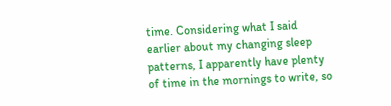time. Considering what I said earlier about my changing sleep patterns, I apparently have plenty of time in the mornings to write, so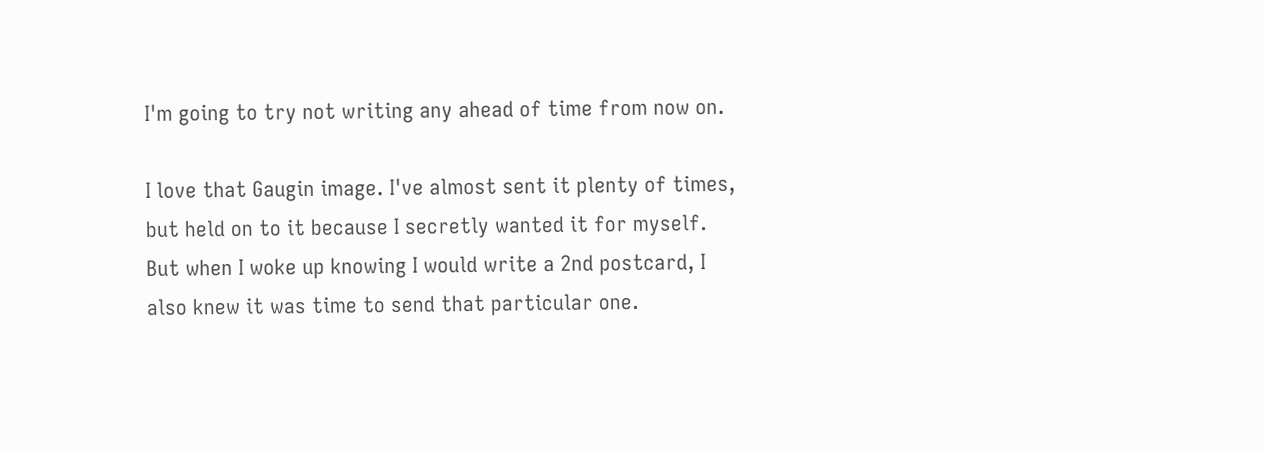I'm going to try not writing any ahead of time from now on.

I love that Gaugin image. I've almost sent it plenty of times, but held on to it because I secretly wanted it for myself. But when I woke up knowing I would write a 2nd postcard, I also knew it was time to send that particular one.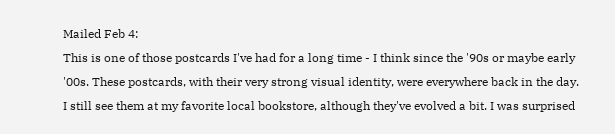Mailed Feb 4:
This is one of those postcards I've had for a long time - I think since the '90s or maybe early '00s. These postcards, with their very strong visual identity, were everywhere back in the day. I still see them at my favorite local bookstore, although they've evolved a bit. I was surprised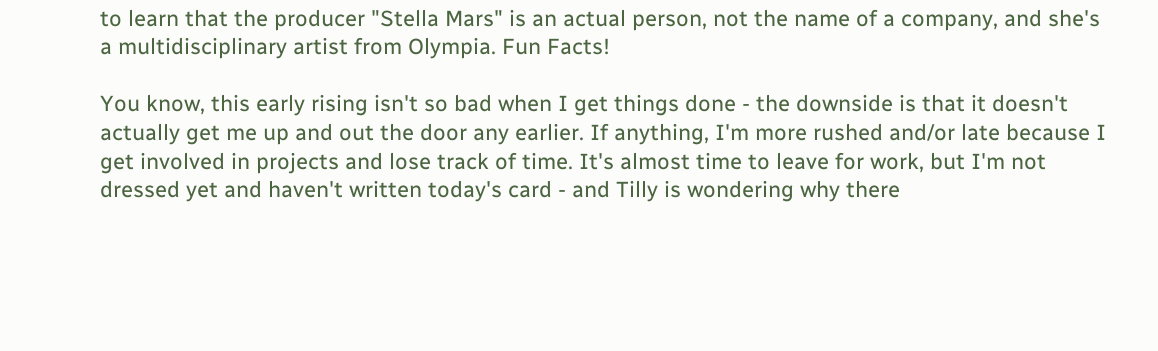to learn that the producer "Stella Mars" is an actual person, not the name of a company, and she's a multidisciplinary artist from Olympia. Fun Facts!

You know, this early rising isn't so bad when I get things done - the downside is that it doesn't actually get me up and out the door any earlier. If anything, I'm more rushed and/or late because I get involved in projects and lose track of time. It's almost time to leave for work, but I'm not dressed yet and haven't written today's card - and Tilly is wondering why there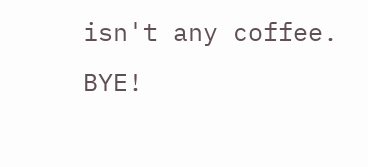isn't any coffee. BYE!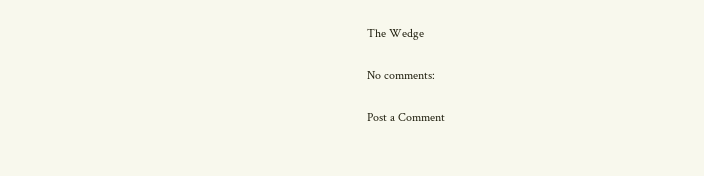The Wedge

No comments:

Post a Comment